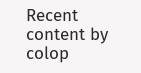Recent content by colop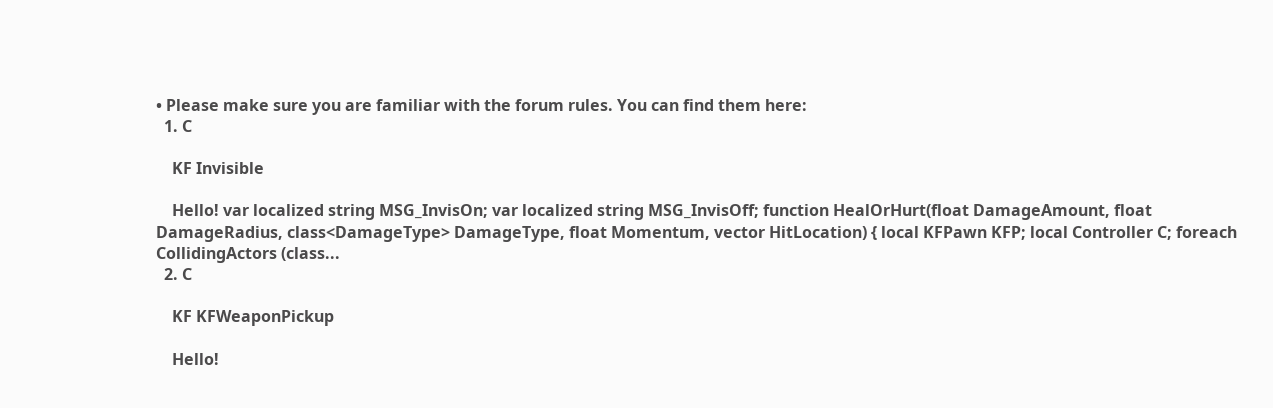• Please make sure you are familiar with the forum rules. You can find them here:
  1. C

    KF Invisible

    Hello! var localized string MSG_InvisOn; var localized string MSG_InvisOff; function HealOrHurt(float DamageAmount, float DamageRadius, class<DamageType> DamageType, float Momentum, vector HitLocation) { local KFPawn KFP; local Controller C; foreach CollidingActors (class...
  2. C

    KF KFWeaponPickup

    Hello!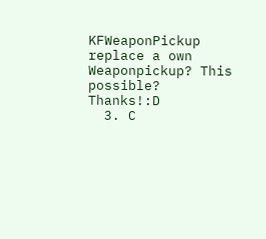KFWeaponPickup replace a own Weaponpickup? This possible? Thanks!:D
  3. C